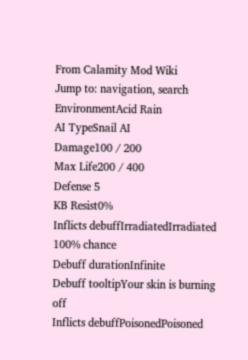From Calamity Mod Wiki
Jump to: navigation, search
EnvironmentAcid Rain
AI TypeSnail AI
Damage100 / 200
Max Life200 / 400
Defense 5
KB Resist0%
Inflicts debuffIrradiatedIrradiated
100% chance
Debuff durationInfinite
Debuff tooltipYour skin is burning off
Inflicts debuffPoisonedPoisoned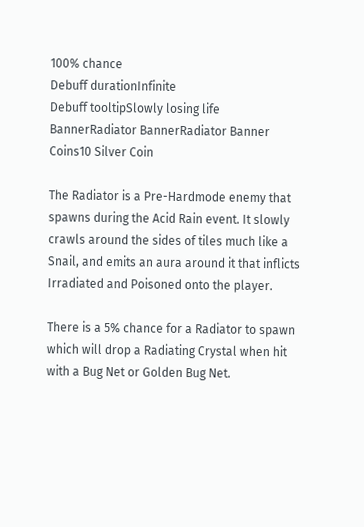100% chance
Debuff durationInfinite
Debuff tooltipSlowly losing life
BannerRadiator BannerRadiator Banner
Coins10 Silver Coin

The Radiator is a Pre-Hardmode enemy that spawns during the Acid Rain event. It slowly crawls around the sides of tiles much like a Snail, and emits an aura around it that inflicts Irradiated and Poisoned onto the player.

There is a 5% chance for a Radiator to spawn which will drop a Radiating Crystal when hit with a Bug Net or Golden Bug Net.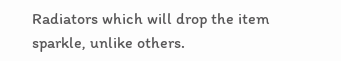Radiators which will drop the item sparkle, unlike others.